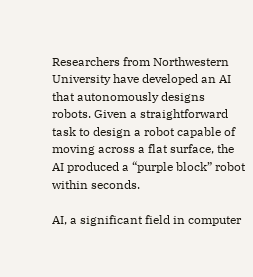Researchers from Northwestern University have developed an AI that autonomously designs robots. Given a straightforward task to design a robot capable of moving across a flat surface, the AI produced a “purple block” robot within seconds.

AI, a significant field in computer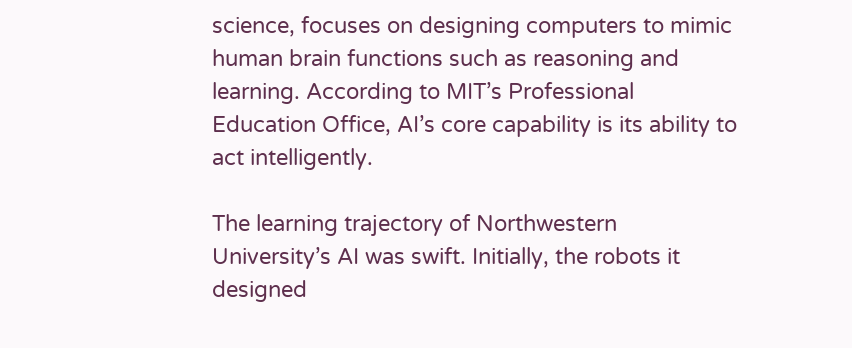science, focuses on designing computers to mimic human brain functions such as reasoning and learning. According to MIT’s Professional Education Office, AI’s core capability is its ability to act intelligently.

The learning trajectory of Northwestern University’s AI was swift. Initially, the robots it designed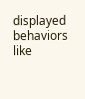displayed behaviors like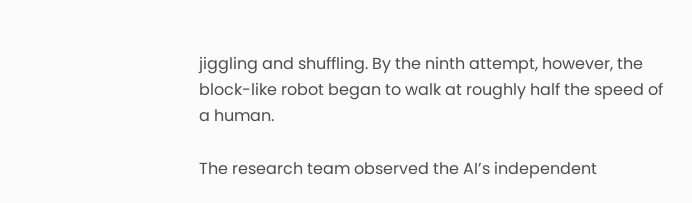jiggling and shuffling. By the ninth attempt, however, the block-like robot began to walk at roughly half the speed of a human.

The research team observed the AI’s independent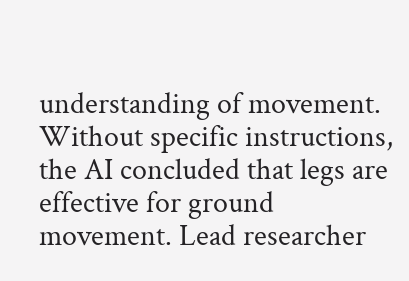understanding of movement. Without specific instructions, the AI concluded that legs are effective for ground movement. Lead researcher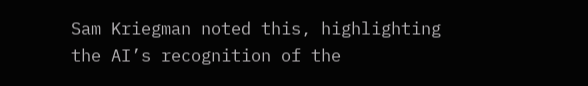Sam Kriegman noted this, highlighting the AI’s recognition of the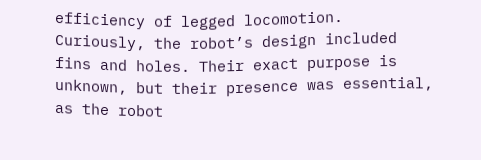efficiency of legged locomotion. Curiously, the robot’s design included fins and holes. Their exact purpose is unknown, but their presence was essential, as the robot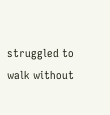struggled to walk without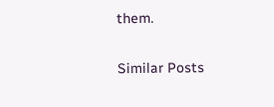them.

Similar Posts